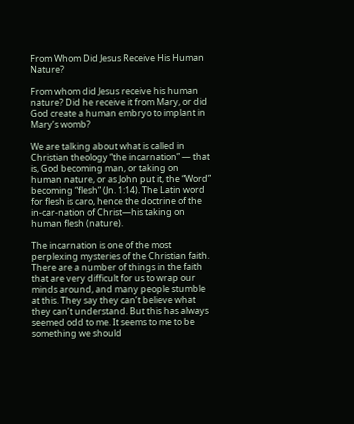From Whom Did Jesus Receive His Human Nature?

From whom did Jesus receive his human nature? Did he receive it from Mary, or did God create a human embryo to implant in Mary’s womb?

We are talking about what is called in Christian theology “the incarnation” — that is, God becoming man, or taking on human nature, or as John put it, the “Word” becoming “flesh” (Jn. 1:14). The Latin word for flesh is caro, hence the doctrine of the in-car-nation of Christ—his taking on human flesh (nature).

The incarnation is one of the most perplexing mysteries of the Christian faith. There are a number of things in the faith that are very difficult for us to wrap our minds around, and many people stumble at this. They say they can’t believe what they can’t understand. But this has always seemed odd to me. It seems to me to be something we should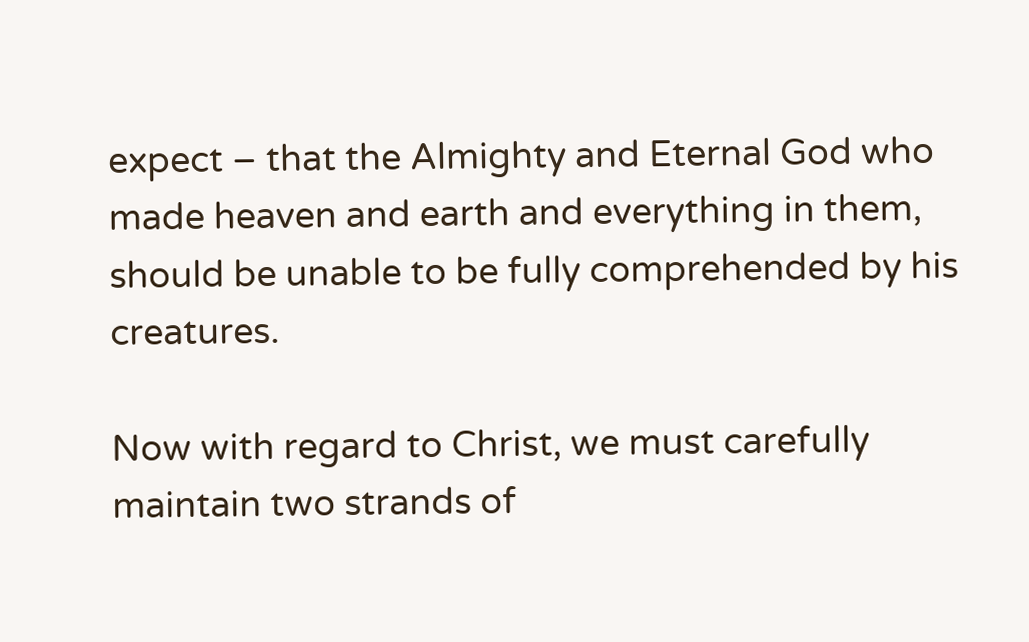expect – that the Almighty and Eternal God who made heaven and earth and everything in them, should be unable to be fully comprehended by his creatures.

Now with regard to Christ, we must carefully maintain two strands of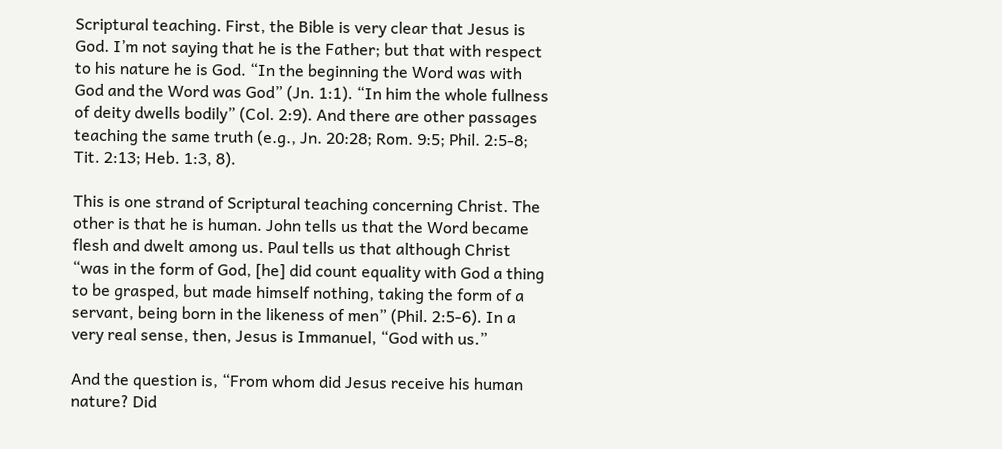Scriptural teaching. First, the Bible is very clear that Jesus is God. I’m not saying that he is the Father; but that with respect to his nature he is God. “In the beginning the Word was with God and the Word was God” (Jn. 1:1). “In him the whole fullness of deity dwells bodily” (Col. 2:9). And there are other passages teaching the same truth (e.g., Jn. 20:28; Rom. 9:5; Phil. 2:5-8; Tit. 2:13; Heb. 1:3, 8).

This is one strand of Scriptural teaching concerning Christ. The other is that he is human. John tells us that the Word became flesh and dwelt among us. Paul tells us that although Christ “was in the form of God, [he] did count equality with God a thing to be grasped, but made himself nothing, taking the form of a servant, being born in the likeness of men” (Phil. 2:5-6). In a very real sense, then, Jesus is Immanuel, “God with us.”

And the question is, “From whom did Jesus receive his human nature? Did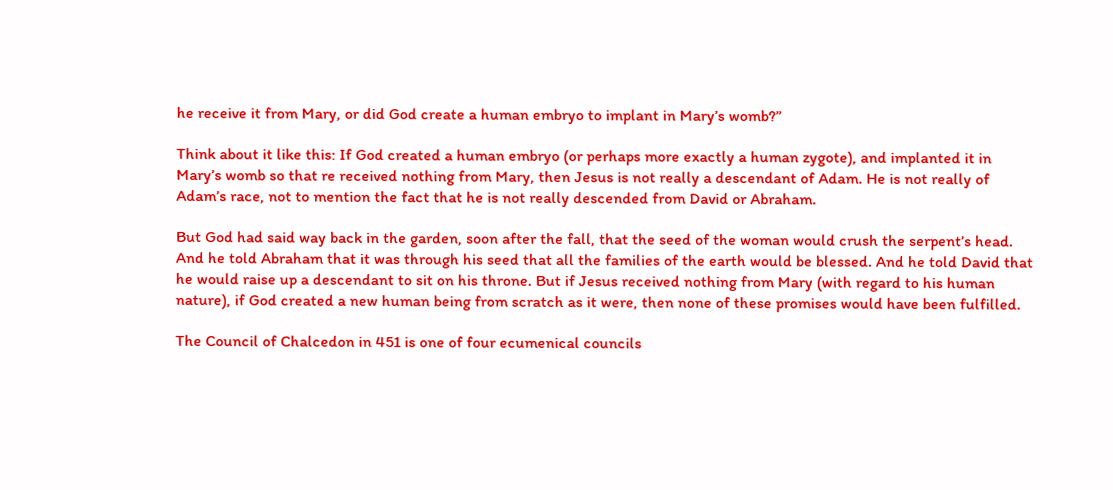he receive it from Mary, or did God create a human embryo to implant in Mary’s womb?”

Think about it like this: If God created a human embryo (or perhaps more exactly a human zygote), and implanted it in Mary’s womb so that re received nothing from Mary, then Jesus is not really a descendant of Adam. He is not really of Adam’s race, not to mention the fact that he is not really descended from David or Abraham.

But God had said way back in the garden, soon after the fall, that the seed of the woman would crush the serpent’s head. And he told Abraham that it was through his seed that all the families of the earth would be blessed. And he told David that he would raise up a descendant to sit on his throne. But if Jesus received nothing from Mary (with regard to his human nature), if God created a new human being from scratch as it were, then none of these promises would have been fulfilled.

The Council of Chalcedon in 451 is one of four ecumenical councils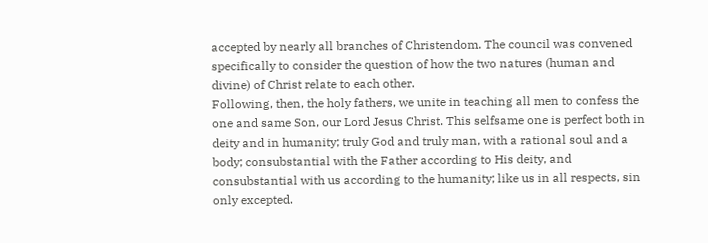accepted by nearly all branches of Christendom. The council was convened specifically to consider the question of how the two natures (human and divine) of Christ relate to each other.
Following, then, the holy fathers, we unite in teaching all men to confess the one and same Son, our Lord Jesus Christ. This selfsame one is perfect both in deity and in humanity; truly God and truly man, with a rational soul and a body; consubstantial with the Father according to His deity, and consubstantial with us according to the humanity; like us in all respects, sin only excepted.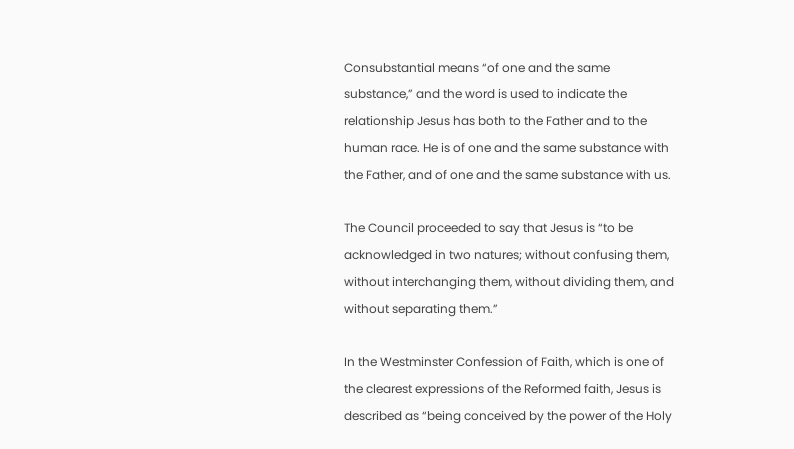Consubstantial means “of one and the same substance,” and the word is used to indicate the relationship Jesus has both to the Father and to the human race. He is of one and the same substance with the Father, and of one and the same substance with us.

The Council proceeded to say that Jesus is “to be acknowledged in two natures; without confusing them, without interchanging them, without dividing them, and without separating them.”

In the Westminster Confession of Faith, which is one of the clearest expressions of the Reformed faith, Jesus is described as “being conceived by the power of the Holy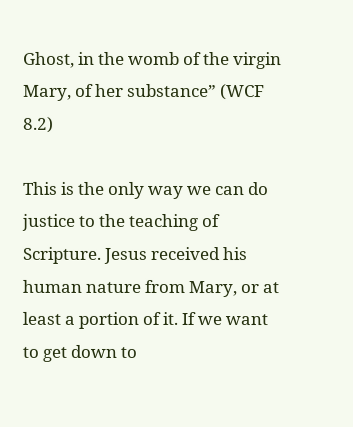Ghost, in the womb of the virgin Mary, of her substance” (WCF 8.2)

This is the only way we can do justice to the teaching of Scripture. Jesus received his human nature from Mary, or at least a portion of it. If we want to get down to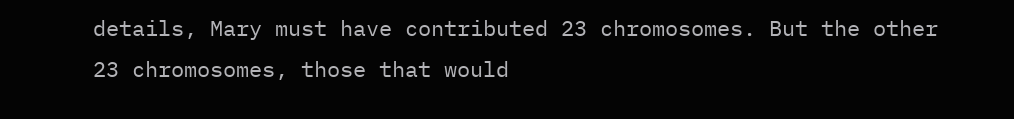details, Mary must have contributed 23 chromosomes. But the other 23 chromosomes, those that would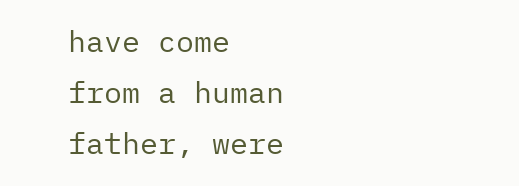have come from a human father, were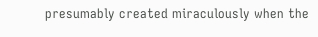presumably created miraculously when the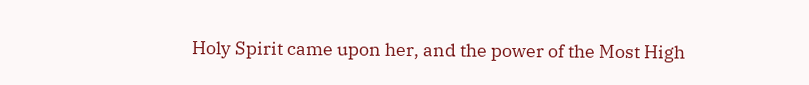Holy Spirit came upon her, and the power of the Most High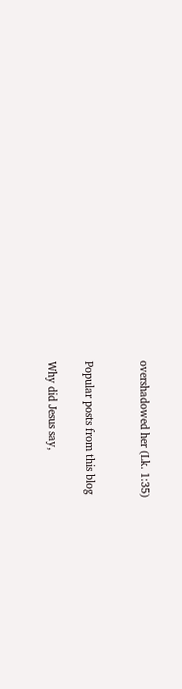overshadowed her (Lk. 1:35)


Popular posts from this blog

Why did Jesus say,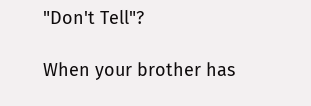"Don't Tell"?

When your brother has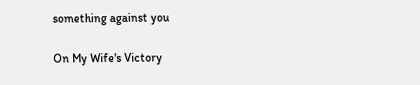something against you

On My Wife's Victory